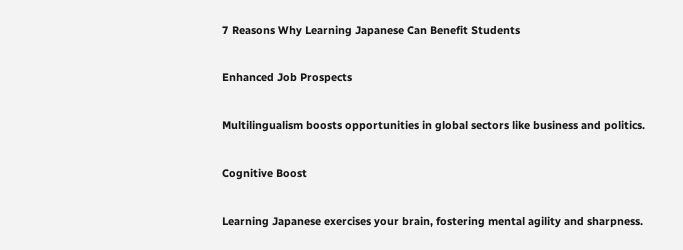7 Reasons Why Learning Japanese Can Benefit Students

Enhanced Job Prospects

Multilingualism boosts opportunities in global sectors like business and politics.

Cognitive Boost

Learning Japanese exercises your brain, fostering mental agility and sharpness.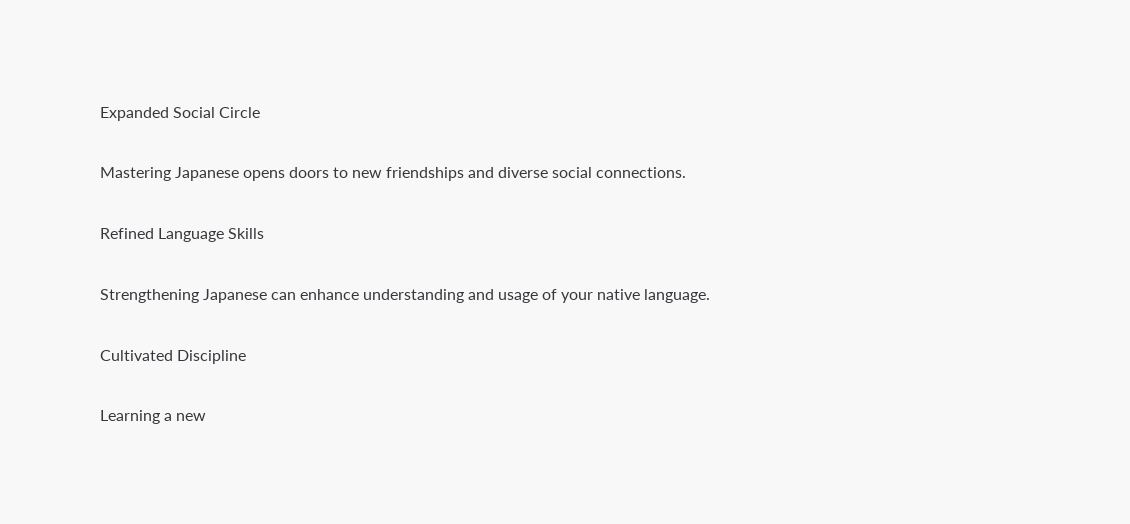Expanded Social Circle

Mastering Japanese opens doors to new friendships and diverse social connections.

Refined Language Skills

Strengthening Japanese can enhance understanding and usage of your native language.

Cultivated Discipline

Learning a new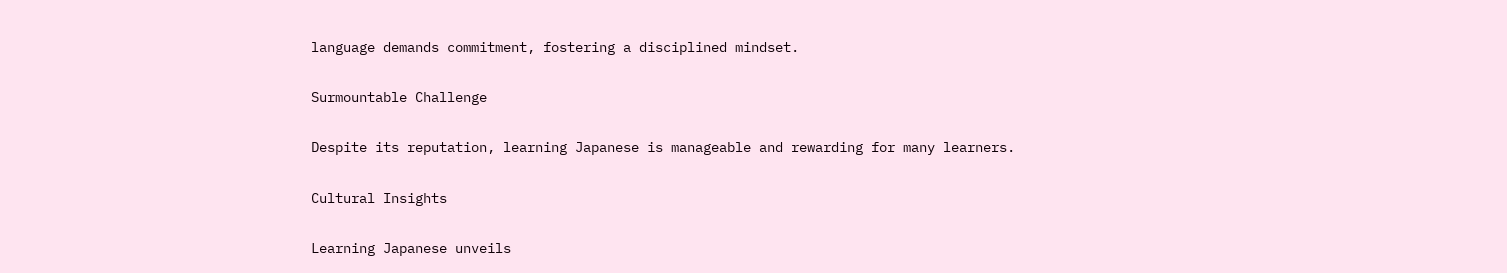language demands commitment, fostering a disciplined mindset.

Surmountable Challenge

Despite its reputation, learning Japanese is manageable and rewarding for many learners.

Cultural Insights

Learning Japanese unveils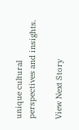unique cultural perspectives and insights.

View Next Story